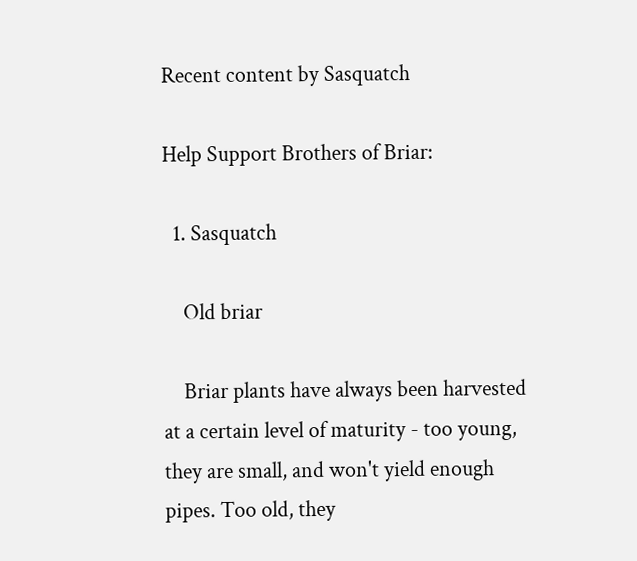Recent content by Sasquatch

Help Support Brothers of Briar:

  1. Sasquatch

    Old briar

    Briar plants have always been harvested at a certain level of maturity - too young, they are small, and won't yield enough pipes. Too old, they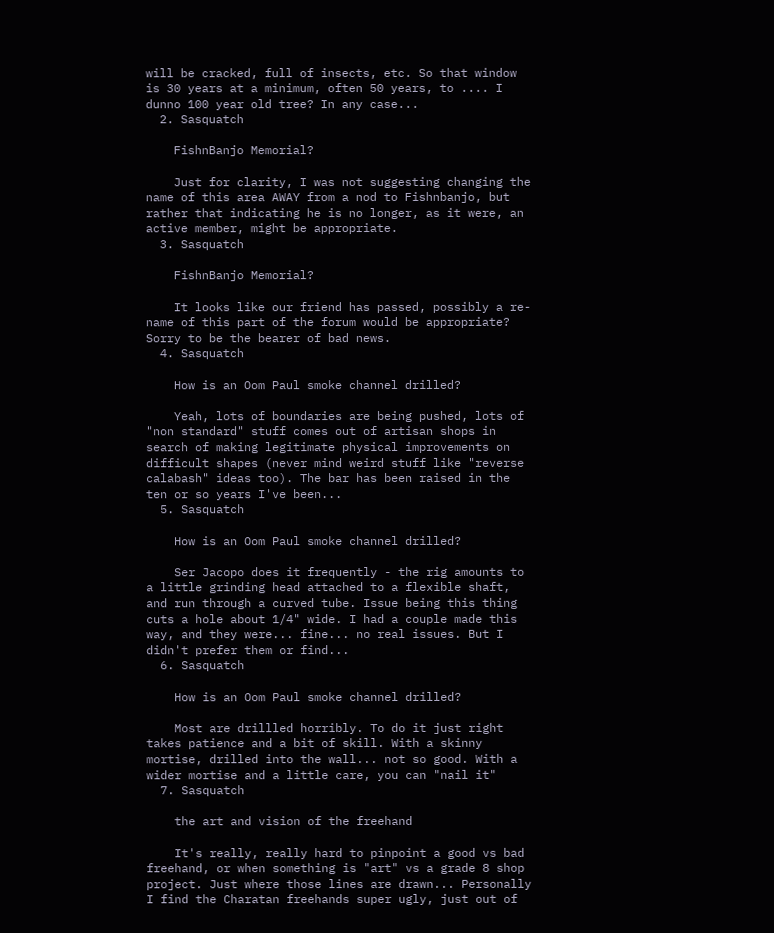will be cracked, full of insects, etc. So that window is 30 years at a minimum, often 50 years, to .... I dunno 100 year old tree? In any case...
  2. Sasquatch

    FishnBanjo Memorial?

    Just for clarity, I was not suggesting changing the name of this area AWAY from a nod to Fishnbanjo, but rather that indicating he is no longer, as it were, an active member, might be appropriate.
  3. Sasquatch

    FishnBanjo Memorial?

    It looks like our friend has passed, possibly a re-name of this part of the forum would be appropriate? Sorry to be the bearer of bad news.
  4. Sasquatch

    How is an Oom Paul smoke channel drilled?

    Yeah, lots of boundaries are being pushed, lots of "non standard" stuff comes out of artisan shops in search of making legitimate physical improvements on difficult shapes (never mind weird stuff like "reverse calabash" ideas too). The bar has been raised in the ten or so years I've been...
  5. Sasquatch

    How is an Oom Paul smoke channel drilled?

    Ser Jacopo does it frequently - the rig amounts to a little grinding head attached to a flexible shaft, and run through a curved tube. Issue being this thing cuts a hole about 1/4" wide. I had a couple made this way, and they were... fine... no real issues. But I didn't prefer them or find...
  6. Sasquatch

    How is an Oom Paul smoke channel drilled?

    Most are drillled horribly. To do it just right takes patience and a bit of skill. With a skinny mortise, drilled into the wall... not so good. With a wider mortise and a little care, you can "nail it"
  7. Sasquatch

    the art and vision of the freehand

    It's really, really hard to pinpoint a good vs bad freehand, or when something is "art" vs a grade 8 shop project. Just where those lines are drawn... Personally I find the Charatan freehands super ugly, just out of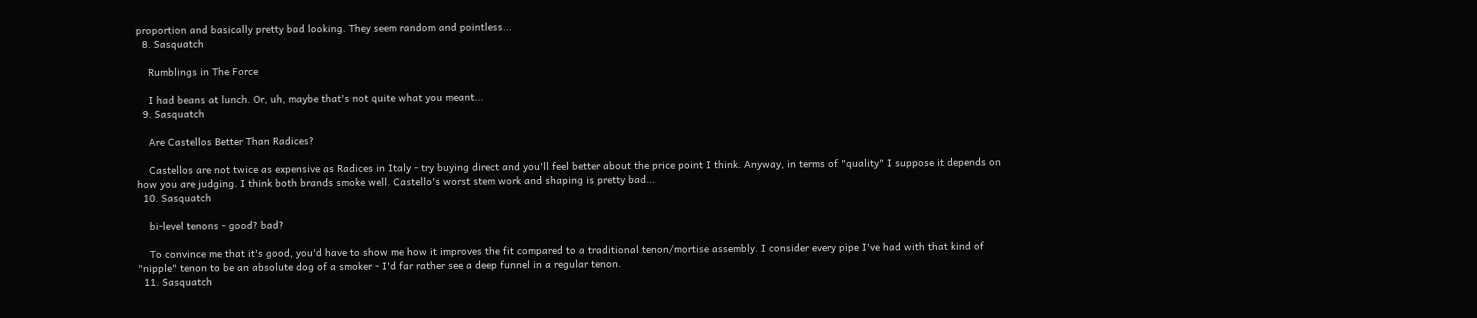proportion and basically pretty bad looking. They seem random and pointless...
  8. Sasquatch

    Rumblings in The Force

    I had beans at lunch. Or, uh, maybe that's not quite what you meant...
  9. Sasquatch

    Are Castellos Better Than Radices?

    Castellos are not twice as expensive as Radices in Italy - try buying direct and you'll feel better about the price point I think. Anyway, in terms of "quality" I suppose it depends on how you are judging. I think both brands smoke well. Castello's worst stem work and shaping is pretty bad...
  10. Sasquatch

    bi-level tenons - good? bad?

    To convince me that it's good, you'd have to show me how it improves the fit compared to a traditional tenon/mortise assembly. I consider every pipe I've had with that kind of "nipple" tenon to be an absolute dog of a smoker - I'd far rather see a deep funnel in a regular tenon.
  11. Sasquatch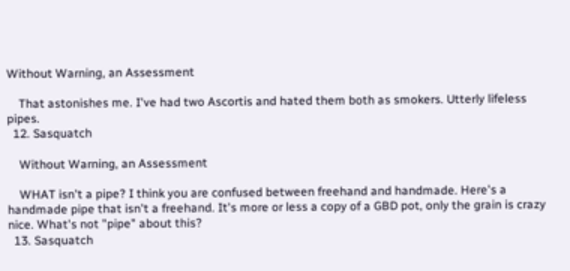Without Warning, an Assessment

    That astonishes me. I've had two Ascortis and hated them both as smokers. Utterly lifeless pipes.
  12. Sasquatch

    Without Warning, an Assessment

    WHAT isn't a pipe? I think you are confused between freehand and handmade. Here's a handmade pipe that isn't a freehand. It's more or less a copy of a GBD pot, only the grain is crazy nice. What's not "pipe" about this?
  13. Sasquatch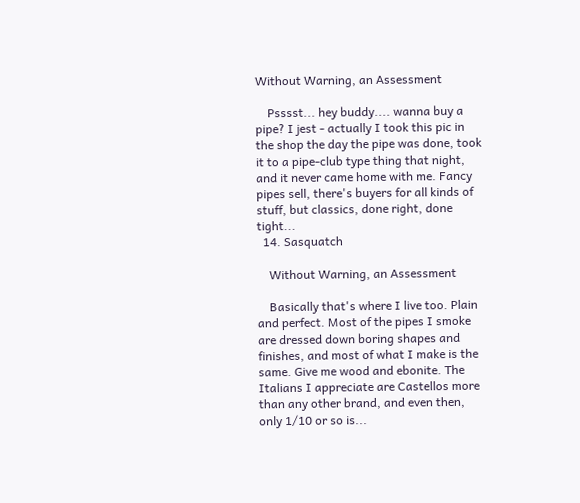Without Warning, an Assessment

    Psssst... hey buddy.... wanna buy a pipe? I jest - actually I took this pic in the shop the day the pipe was done, took it to a pipe-club type thing that night, and it never came home with me. Fancy pipes sell, there's buyers for all kinds of stuff, but classics, done right, done tight...
  14. Sasquatch

    Without Warning, an Assessment

    Basically that's where I live too. Plain and perfect. Most of the pipes I smoke are dressed down boring shapes and finishes, and most of what I make is the same. Give me wood and ebonite. The Italians I appreciate are Castellos more than any other brand, and even then, only 1/10 or so is...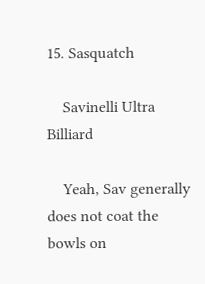15. Sasquatch

    Savinelli Ultra Billiard

    Yeah, Sav generally does not coat the bowls on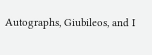Autographs, Giubileos, and I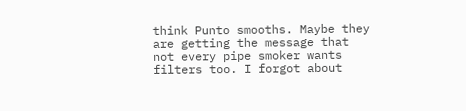think Punto smooths. Maybe they are getting the message that not every pipe smoker wants filters too. I forgot about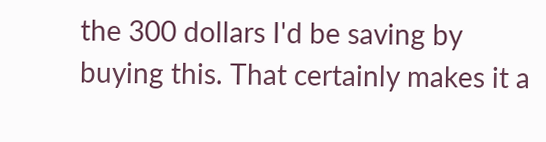the 300 dollars I'd be saving by buying this. That certainly makes it a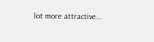lot more attractive...